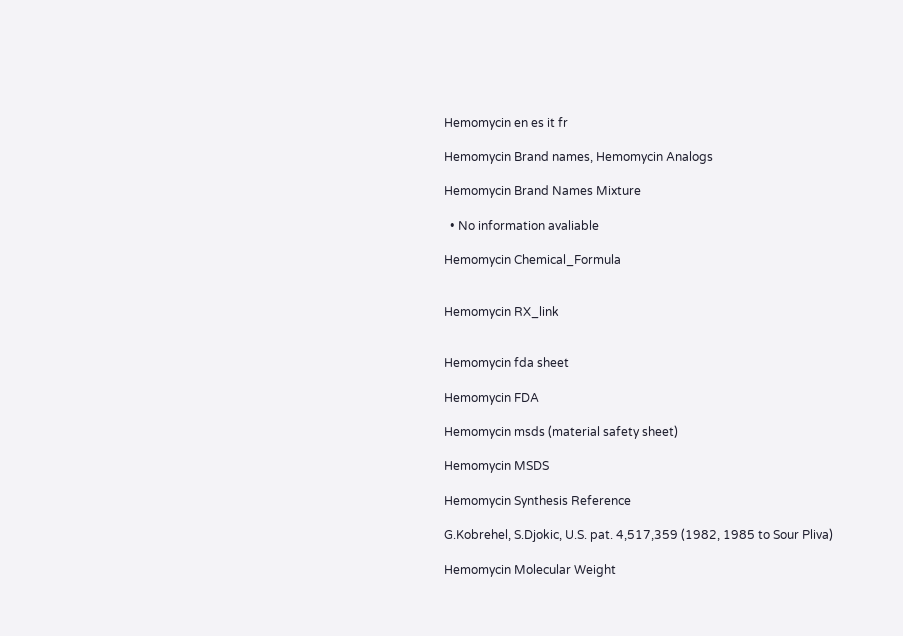Hemomycin en es it fr

Hemomycin Brand names, Hemomycin Analogs

Hemomycin Brand Names Mixture

  • No information avaliable

Hemomycin Chemical_Formula


Hemomycin RX_link


Hemomycin fda sheet

Hemomycin FDA

Hemomycin msds (material safety sheet)

Hemomycin MSDS

Hemomycin Synthesis Reference

G.Kobrehel, S.Djokic, U.S. pat. 4,517,359 (1982, 1985 to Sour Pliva)

Hemomycin Molecular Weight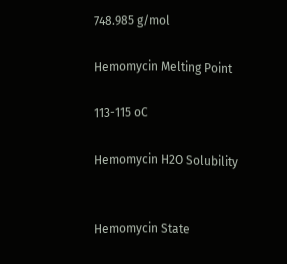748.985 g/mol

Hemomycin Melting Point

113-115 oC

Hemomycin H2O Solubility


Hemomycin State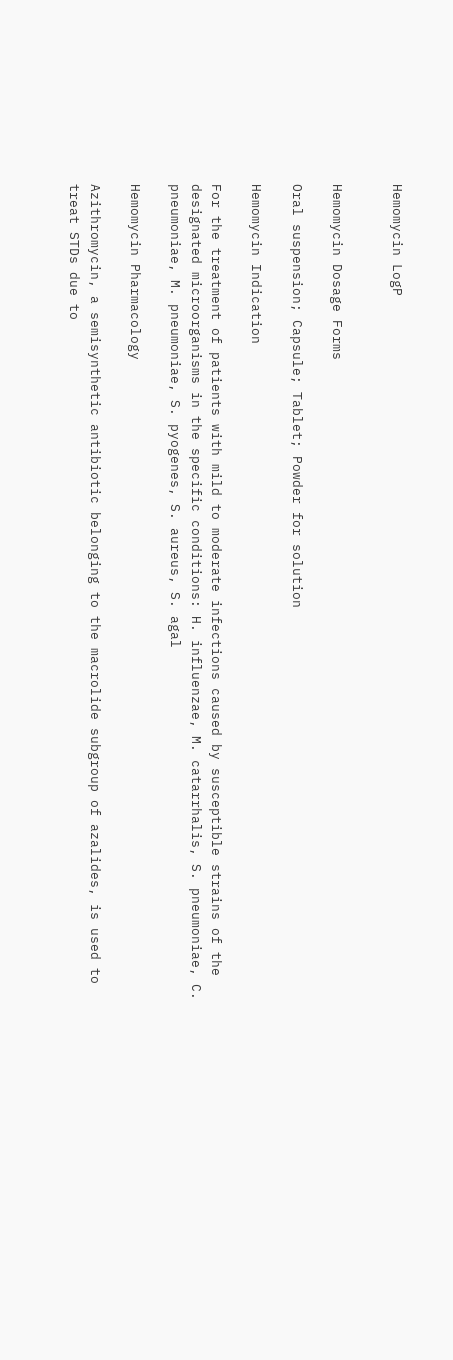Hemomycin LogP


Hemomycin Dosage Forms

Oral suspension; Capsule; Tablet; Powder for solution

Hemomycin Indication

For the treatment of patients with mild to moderate infections caused by susceptible strains of the designated microorganisms in the specific conditions: H. influenzae, M. catarrhalis, S. pneumoniae, C. pneumoniae, M. pneumoniae, S. pyogenes, S. aureus, S. agal

Hemomycin Pharmacology

Azithromycin, a semisynthetic antibiotic belonging to the macrolide subgroup of azalides, is used to treat STDs due to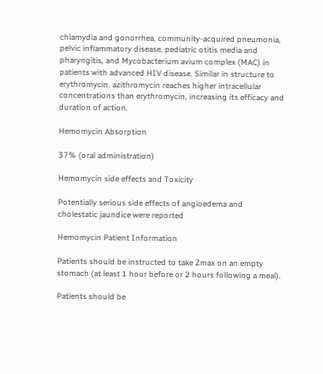chlamydia and gonorrhea, community-acquired pneumonia, pelvic inflammatory disease, pediatric otitis media and pharyngitis, and Mycobacterium avium complex (MAC) in patients with advanced HIV disease. Similar in structure to erythromycin. azithromycin reaches higher intracellular concentrations than erythromycin, increasing its efficacy and duration of action.

Hemomycin Absorption

37% (oral administration)

Hemomycin side effects and Toxicity

Potentially serious side effects of angioedema and cholestatic jaundice were reported

Hemomycin Patient Information

Patients should be instructed to take Zmax on an empty stomach (at least 1 hour before or 2 hours following a meal).

Patients should be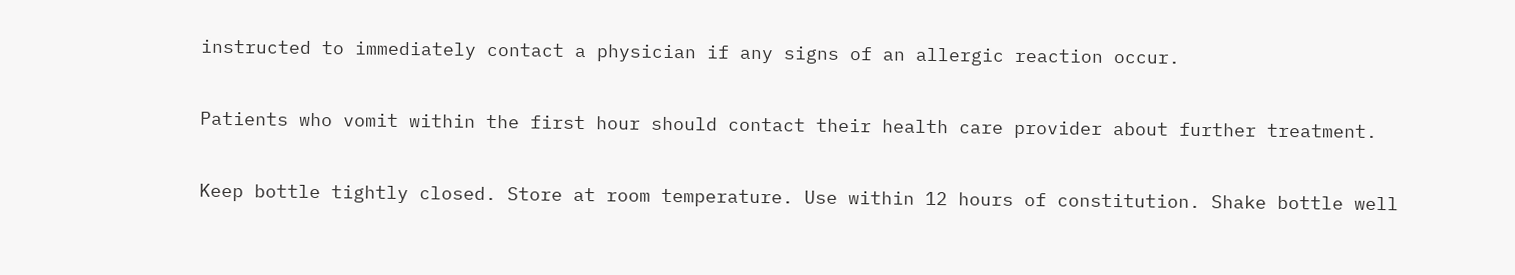instructed to immediately contact a physician if any signs of an allergic reaction occur.

Patients who vomit within the first hour should contact their health care provider about further treatment.

Keep bottle tightly closed. Store at room temperature. Use within 12 hours of constitution. Shake bottle well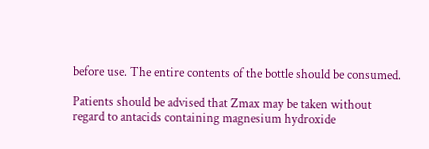before use. The entire contents of the bottle should be consumed.

Patients should be advised that Zmax may be taken without regard to antacids containing magnesium hydroxide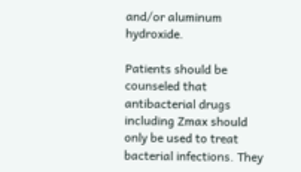and/or aluminum hydroxide.

Patients should be counseled that antibacterial drugs including Zmax should only be used to treat bacterial infections. They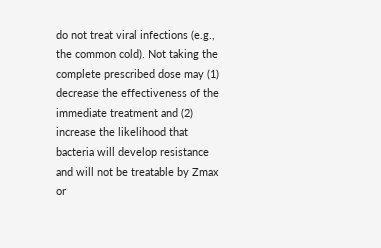do not treat viral infections (e.g., the common cold). Not taking the complete prescribed dose may (1) decrease the effectiveness of the immediate treatment and (2) increase the likelihood that bacteria will develop resistance and will not be treatable by Zmax or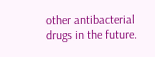other antibacterial drugs in the future.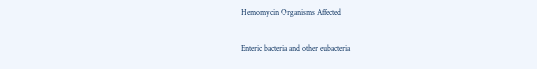Hemomycin Organisms Affected

Enteric bacteria and other eubacteria